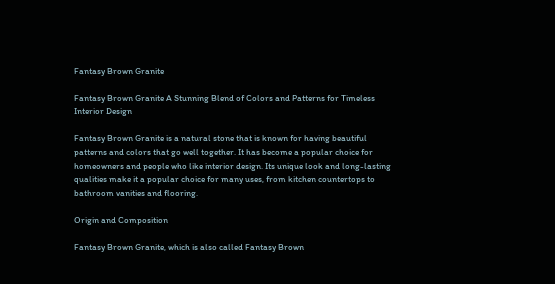Fantasy Brown Granite

Fantasy Brown Granite A Stunning Blend of Colors and Patterns for Timeless Interior Design

Fantasy Brown Granite is a natural stone that is known for having beautiful patterns and colors that go well together. It has become a popular choice for homeowners and people who like interior design. Its unique look and long-lasting qualities make it a popular choice for many uses, from kitchen countertops to bathroom vanities and flooring.

Origin and Composition

Fantasy Brown Granite, which is also called Fantasy Brown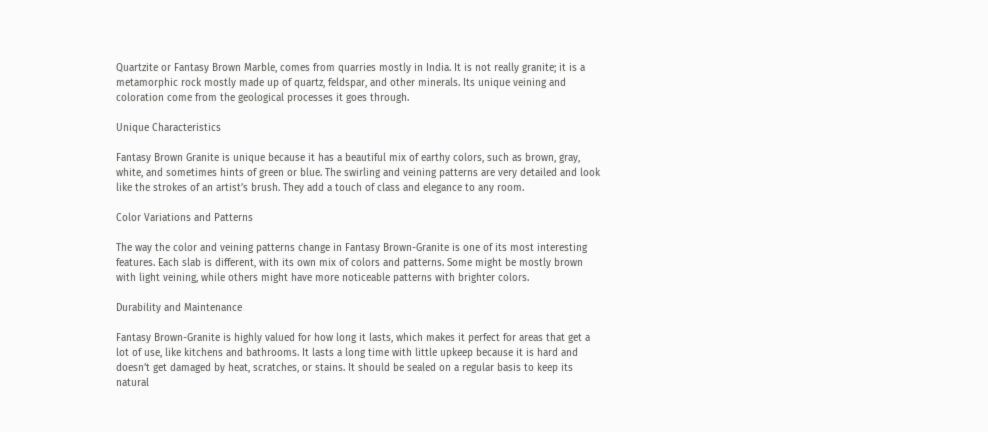Quartzite or Fantasy Brown Marble, comes from quarries mostly in India. It is not really granite; it is a metamorphic rock mostly made up of quartz, feldspar, and other minerals. Its unique veining and coloration come from the geological processes it goes through.

Unique Characteristics

Fantasy Brown Granite is unique because it has a beautiful mix of earthy colors, such as brown, gray, white, and sometimes hints of green or blue. The swirling and veining patterns are very detailed and look like the strokes of an artist’s brush. They add a touch of class and elegance to any room.

Color Variations and Patterns

The way the color and veining patterns change in Fantasy Brown-Granite is one of its most interesting features. Each slab is different, with its own mix of colors and patterns. Some might be mostly brown with light veining, while others might have more noticeable patterns with brighter colors.

Durability and Maintenance

Fantasy Brown-Granite is highly valued for how long it lasts, which makes it perfect for areas that get a lot of use, like kitchens and bathrooms. It lasts a long time with little upkeep because it is hard and doesn’t get damaged by heat, scratches, or stains. It should be sealed on a regular basis to keep its natural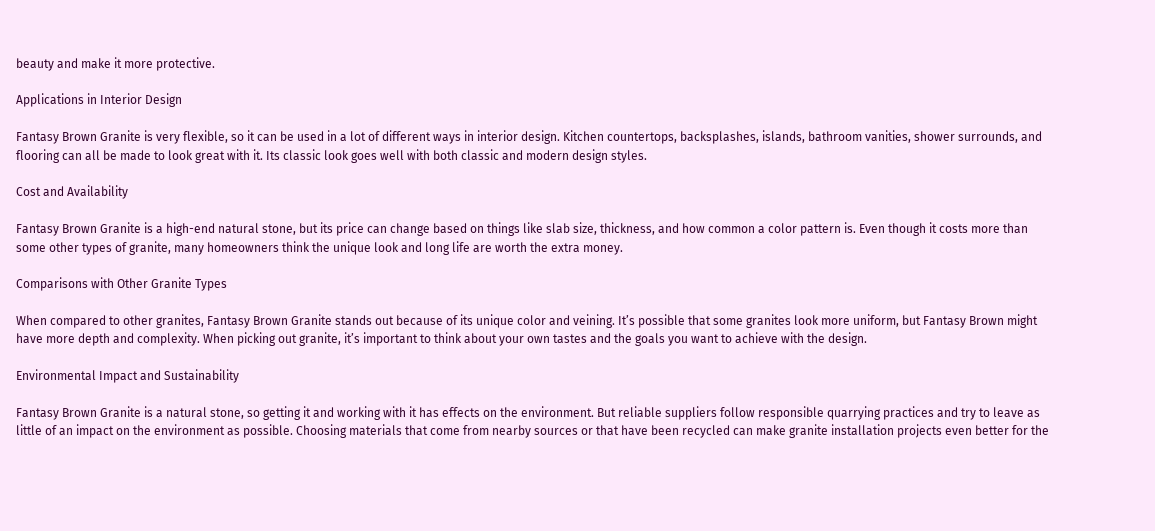beauty and make it more protective.

Applications in Interior Design

Fantasy Brown Granite is very flexible, so it can be used in a lot of different ways in interior design. Kitchen countertops, backsplashes, islands, bathroom vanities, shower surrounds, and flooring can all be made to look great with it. Its classic look goes well with both classic and modern design styles.

Cost and Availability

Fantasy Brown Granite is a high-end natural stone, but its price can change based on things like slab size, thickness, and how common a color pattern is. Even though it costs more than some other types of granite, many homeowners think the unique look and long life are worth the extra money.

Comparisons with Other Granite Types

When compared to other granites, Fantasy Brown Granite stands out because of its unique color and veining. It’s possible that some granites look more uniform, but Fantasy Brown might have more depth and complexity. When picking out granite, it’s important to think about your own tastes and the goals you want to achieve with the design.

Environmental Impact and Sustainability

Fantasy Brown Granite is a natural stone, so getting it and working with it has effects on the environment. But reliable suppliers follow responsible quarrying practices and try to leave as little of an impact on the environment as possible. Choosing materials that come from nearby sources or that have been recycled can make granite installation projects even better for the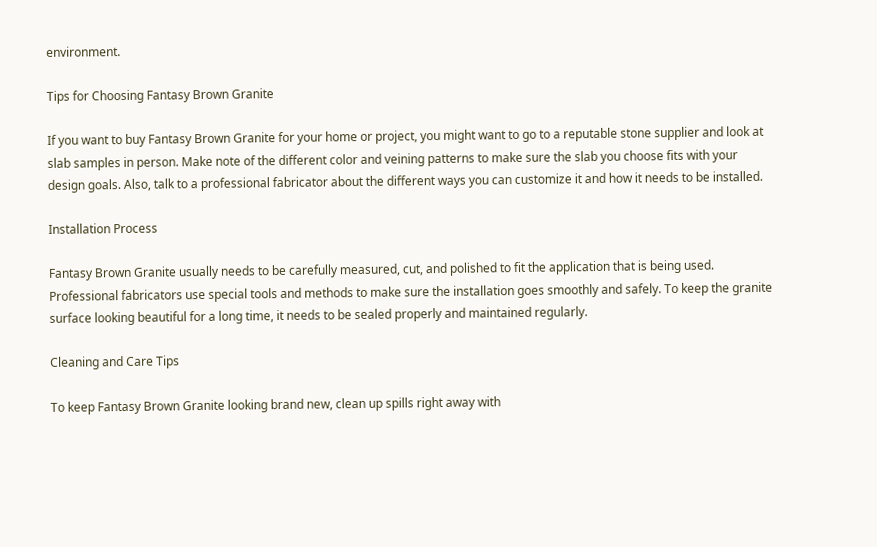environment.

Tips for Choosing Fantasy Brown Granite

If you want to buy Fantasy Brown Granite for your home or project, you might want to go to a reputable stone supplier and look at slab samples in person. Make note of the different color and veining patterns to make sure the slab you choose fits with your design goals. Also, talk to a professional fabricator about the different ways you can customize it and how it needs to be installed.

Installation Process

Fantasy Brown Granite usually needs to be carefully measured, cut, and polished to fit the application that is being used. Professional fabricators use special tools and methods to make sure the installation goes smoothly and safely. To keep the granite surface looking beautiful for a long time, it needs to be sealed properly and maintained regularly.

Cleaning and Care Tips

To keep Fantasy Brown Granite looking brand new, clean up spills right away with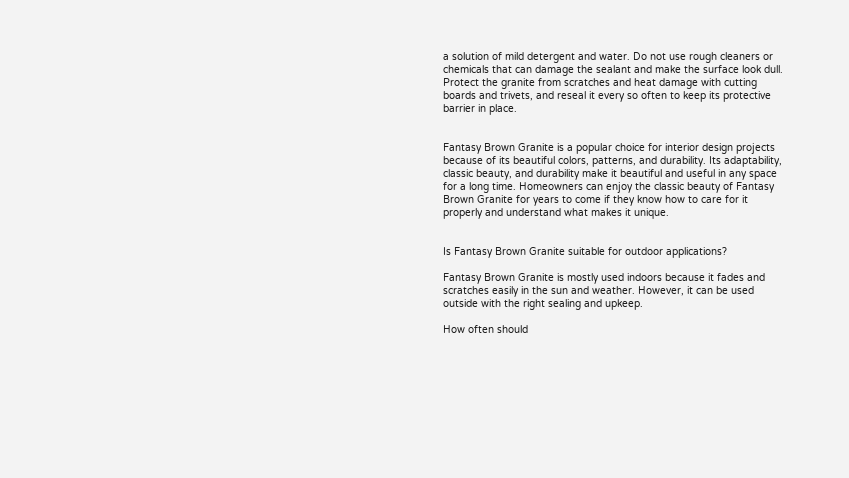a solution of mild detergent and water. Do not use rough cleaners or chemicals that can damage the sealant and make the surface look dull. Protect the granite from scratches and heat damage with cutting boards and trivets, and reseal it every so often to keep its protective barrier in place.


Fantasy Brown Granite is a popular choice for interior design projects because of its beautiful colors, patterns, and durability. Its adaptability, classic beauty, and durability make it beautiful and useful in any space for a long time. Homeowners can enjoy the classic beauty of Fantasy Brown Granite for years to come if they know how to care for it properly and understand what makes it unique.


Is Fantasy Brown Granite suitable for outdoor applications?

Fantasy Brown Granite is mostly used indoors because it fades and scratches easily in the sun and weather. However, it can be used outside with the right sealing and upkeep.

How often should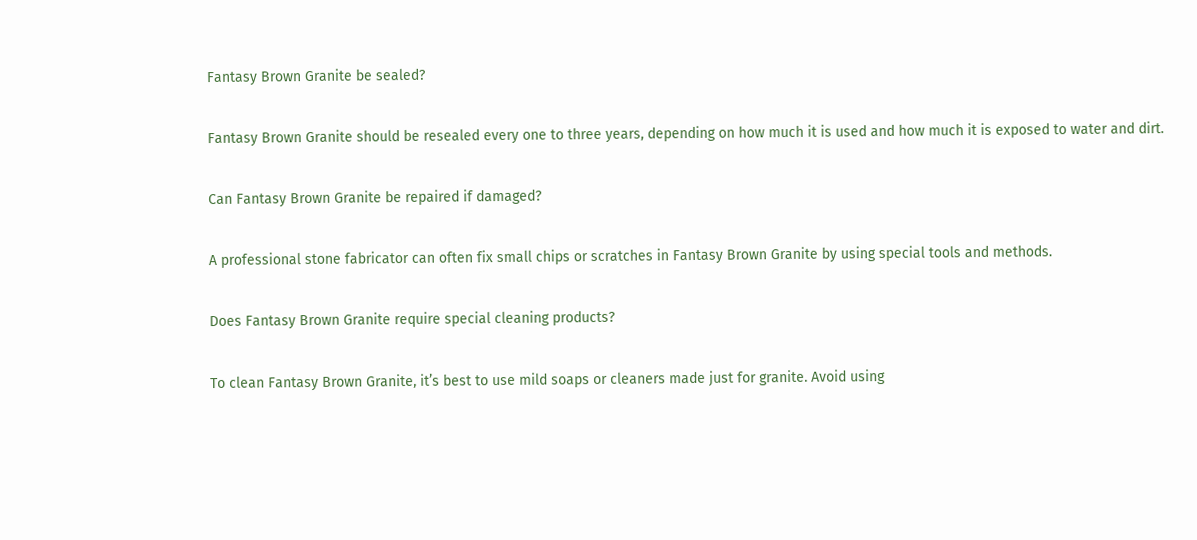Fantasy Brown Granite be sealed?

Fantasy Brown Granite should be resealed every one to three years, depending on how much it is used and how much it is exposed to water and dirt.

Can Fantasy Brown Granite be repaired if damaged?

A professional stone fabricator can often fix small chips or scratches in Fantasy Brown Granite by using special tools and methods.

Does Fantasy Brown Granite require special cleaning products?

To clean Fantasy Brown Granite, it’s best to use mild soaps or cleaners made just for granite. Avoid using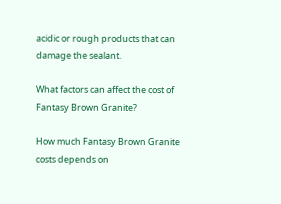acidic or rough products that can damage the sealant.

What factors can affect the cost of Fantasy Brown Granite?

How much Fantasy Brown Granite costs depends on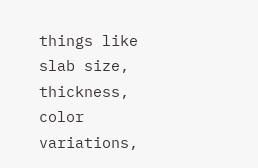things like slab size, thickness, color variations,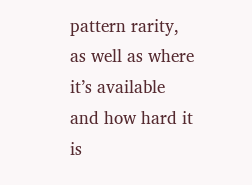pattern rarity, as well as where it’s available and how hard it is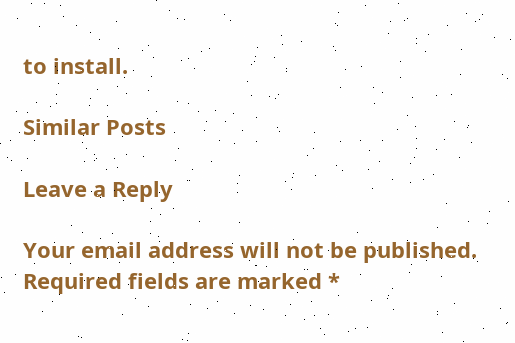to install.

Similar Posts

Leave a Reply

Your email address will not be published. Required fields are marked *